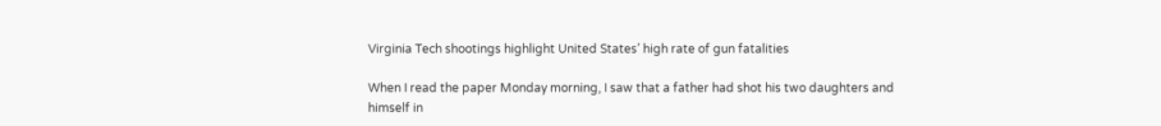Virginia Tech shootings highlight United States’ high rate of gun fatalities

When I read the paper Monday morning, I saw that a father had shot his two daughters and himself in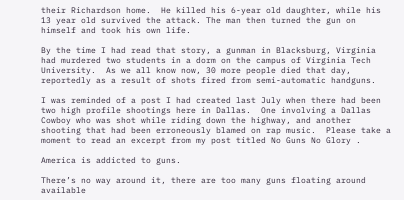their Richardson home.  He killed his 6-year old daughter, while his 13 year old survived the attack. The man then turned the gun on himself and took his own life.

By the time I had read that story, a gunman in Blacksburg, Virginia had murdered two students in a dorm on the campus of Virginia Tech University.  As we all know now, 30 more people died that day, reportedly as a result of shots fired from semi-automatic handguns.

I was reminded of a post I had created last July when there had been two high profile shootings here in Dallas.  One involving a Dallas Cowboy who was shot while riding down the highway, and another shooting that had been erroneously blamed on rap music.  Please take a moment to read an excerpt from my post titled No Guns No Glory .

America is addicted to guns.

There’s no way around it, there are too many guns floating around available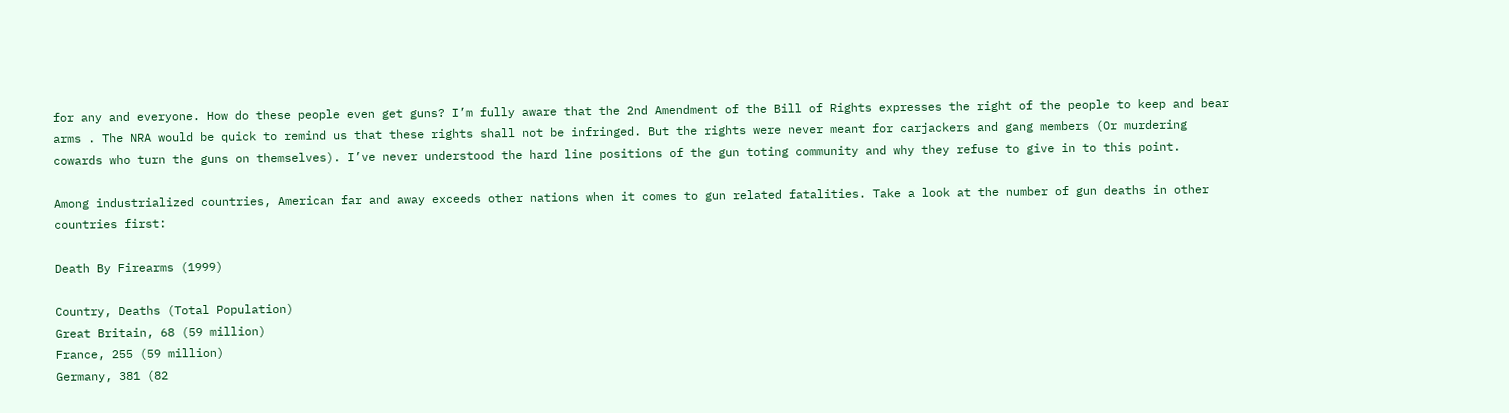for any and everyone. How do these people even get guns? I’m fully aware that the 2nd Amendment of the Bill of Rights expresses the right of the people to keep and bear arms . The NRA would be quick to remind us that these rights shall not be infringed. But the rights were never meant for carjackers and gang members (Or murdering cowards who turn the guns on themselves). I’ve never understood the hard line positions of the gun toting community and why they refuse to give in to this point.

Among industrialized countries, American far and away exceeds other nations when it comes to gun related fatalities. Take a look at the number of gun deaths in other countries first:

Death By Firearms (1999)

Country, Deaths (Total Population)
Great Britain, 68 (59 million)
France, 255 (59 million)
Germany, 381 (82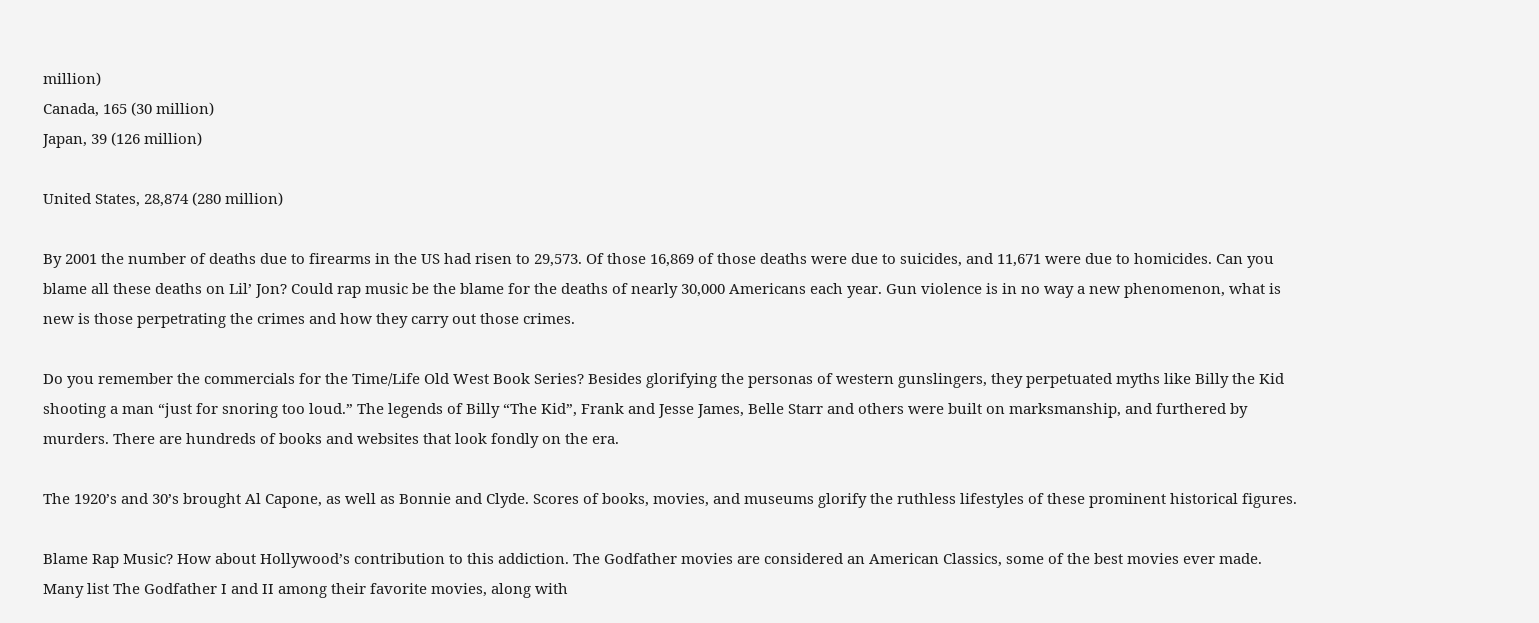million)
Canada, 165 (30 million)
Japan, 39 (126 million)

United States, 28,874 (280 million)

By 2001 the number of deaths due to firearms in the US had risen to 29,573. Of those 16,869 of those deaths were due to suicides, and 11,671 were due to homicides. Can you blame all these deaths on Lil’ Jon? Could rap music be the blame for the deaths of nearly 30,000 Americans each year. Gun violence is in no way a new phenomenon, what is new is those perpetrating the crimes and how they carry out those crimes.

Do you remember the commercials for the Time/Life Old West Book Series? Besides glorifying the personas of western gunslingers, they perpetuated myths like Billy the Kid shooting a man “just for snoring too loud.” The legends of Billy “The Kid”, Frank and Jesse James, Belle Starr and others were built on marksmanship, and furthered by murders. There are hundreds of books and websites that look fondly on the era.

The 1920’s and 30’s brought Al Capone, as well as Bonnie and Clyde. Scores of books, movies, and museums glorify the ruthless lifestyles of these prominent historical figures.

Blame Rap Music? How about Hollywood’s contribution to this addiction. The Godfather movies are considered an American Classics, some of the best movies ever made. Many list The Godfather I and II among their favorite movies, along with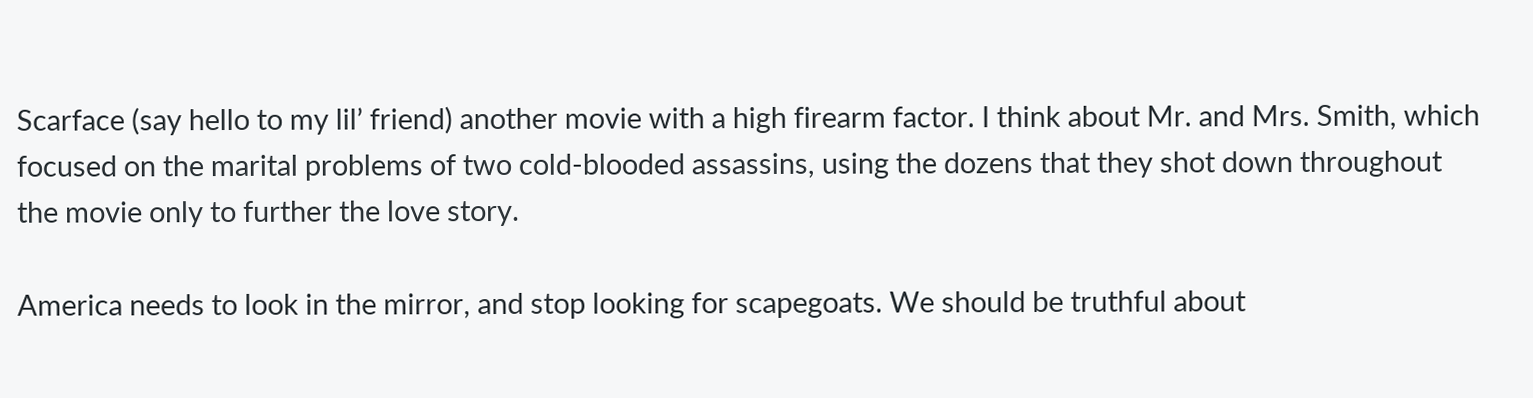Scarface (say hello to my lil’ friend) another movie with a high firearm factor. I think about Mr. and Mrs. Smith, which focused on the marital problems of two cold-blooded assassins, using the dozens that they shot down throughout the movie only to further the love story.

America needs to look in the mirror, and stop looking for scapegoats. We should be truthful about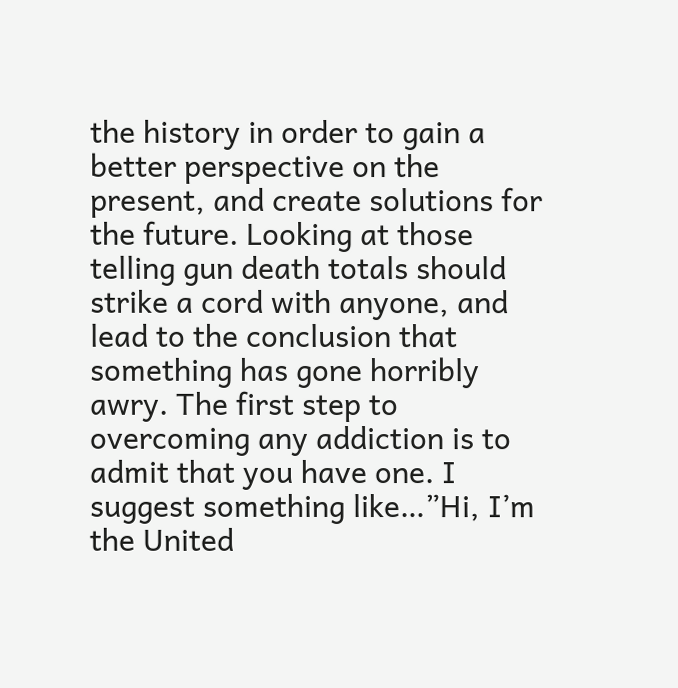the history in order to gain a better perspective on the present, and create solutions for the future. Looking at those telling gun death totals should strike a cord with anyone, and lead to the conclusion that something has gone horribly awry. The first step to overcoming any addiction is to admit that you have one. I suggest something like…”Hi, I’m the United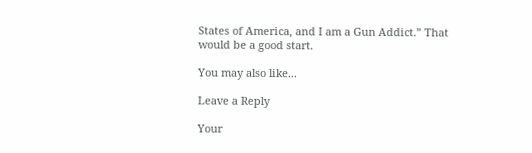States of America, and I am a Gun Addict.” That would be a good start.

You may also like...

Leave a Reply

Your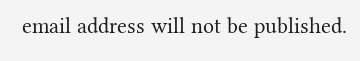email address will not be published.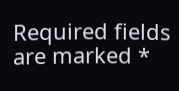Required fields are marked *